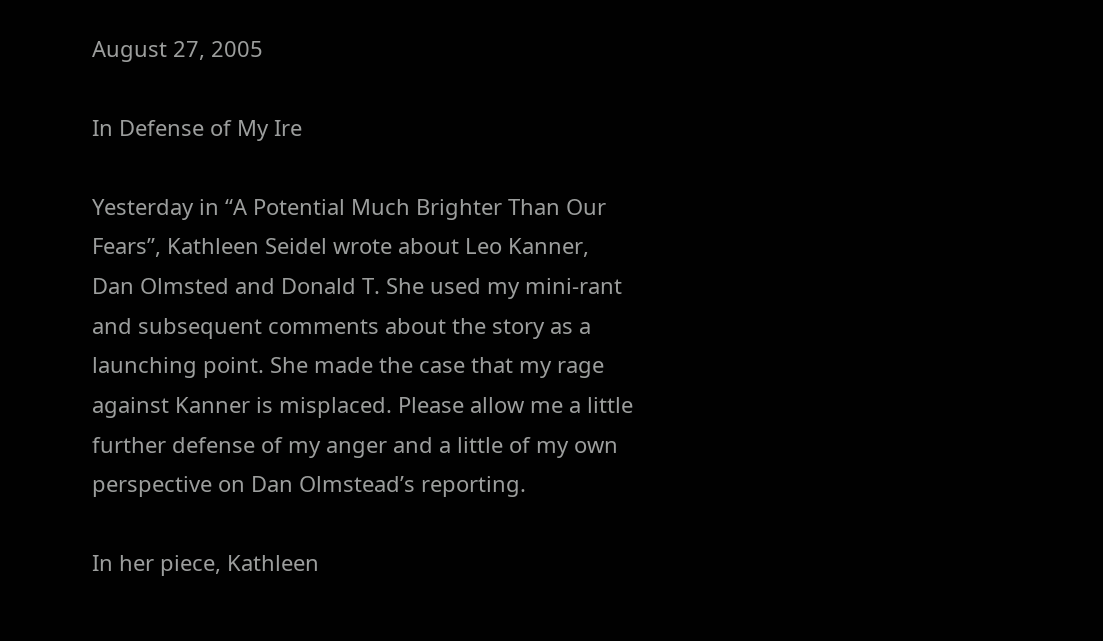August 27, 2005

In Defense of My Ire

Yesterday in “A Potential Much Brighter Than Our Fears”, Kathleen Seidel wrote about Leo Kanner, Dan Olmsted and Donald T. She used my mini-rant and subsequent comments about the story as a launching point. She made the case that my rage against Kanner is misplaced. Please allow me a little further defense of my anger and a little of my own perspective on Dan Olmstead’s reporting.

In her piece, Kathleen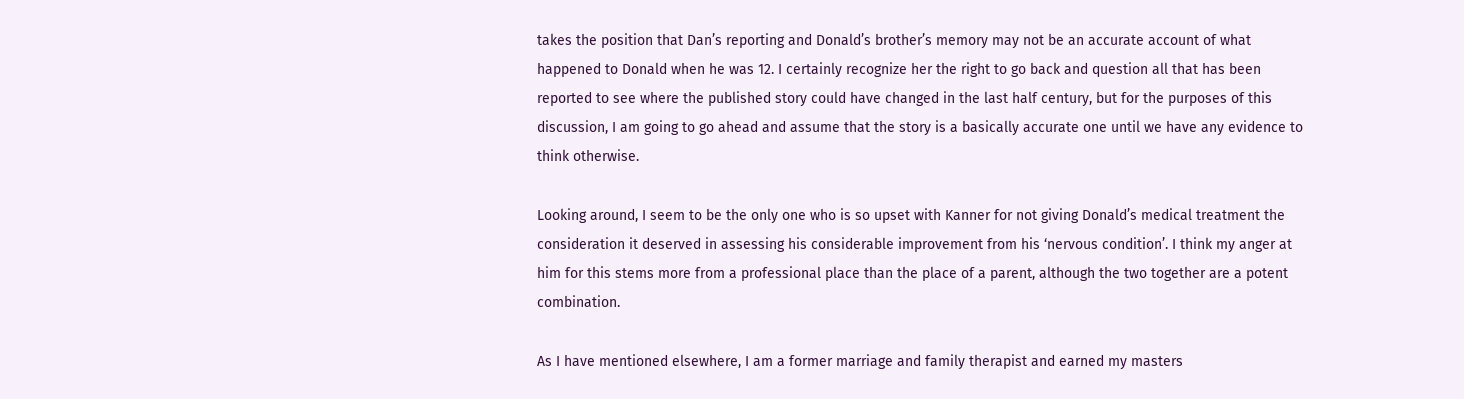takes the position that Dan’s reporting and Donald’s brother’s memory may not be an accurate account of what happened to Donald when he was 12. I certainly recognize her the right to go back and question all that has been reported to see where the published story could have changed in the last half century, but for the purposes of this discussion, I am going to go ahead and assume that the story is a basically accurate one until we have any evidence to think otherwise.

Looking around, I seem to be the only one who is so upset with Kanner for not giving Donald’s medical treatment the consideration it deserved in assessing his considerable improvement from his ‘nervous condition’. I think my anger at him for this stems more from a professional place than the place of a parent, although the two together are a potent combination.

As I have mentioned elsewhere, I am a former marriage and family therapist and earned my masters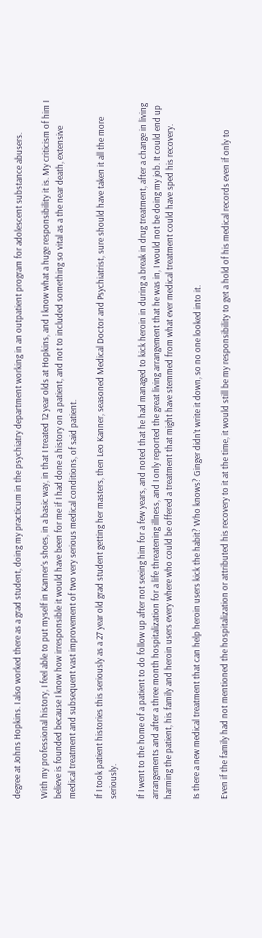degree at Johns Hopkins. I also worked there as a grad student, doing my practicum in the psychiatry department working in an outpatient program for adolescent substance abusers.

With my professional history, I feel able to put myself in Kanner’s shoes, in a basic way, in that I treated 12 year olds at Hopkins, and I know what a huge responsibility it is. My criticism of him I believe is founded because I know how irresponsible it would have been for me if I had done a history on a patient, and not to included something so vital as a the near death, extensive medical treatment and subsequent vast improvement of two very serious medical conditions, of said patient.

If I took patient histories this seriously as a 27 year old grad student getting her masters, then Leo Kanner, seasoned Medical Doctor and Psychiatrist, sure should have taken it all the more seriously.

If I went to the home of a patient to do follow up after not seeing him for a few years, and noted that he had managed to kick heroin in during a break in drug treatment, after a change in living arrangements and after a three month hospitalization for a life threatening illness, and I only reported the great living arrangement that he was in, I would not be doing my job. It could end up harming the patient, his family and heroin users every where who could be offered a treatment that might have stemmed from what ever medical treatment could have sped his recovery.

Is there a new medical treatment that can help heroin users kick the habit? Who knows? Ginger didn’t write it down, so no one looked into it.

Even if the family had not mentioned the hospitalization or attributed his recovery to it at the time, it would still be my responsibility to get a hold of his medical records even if only to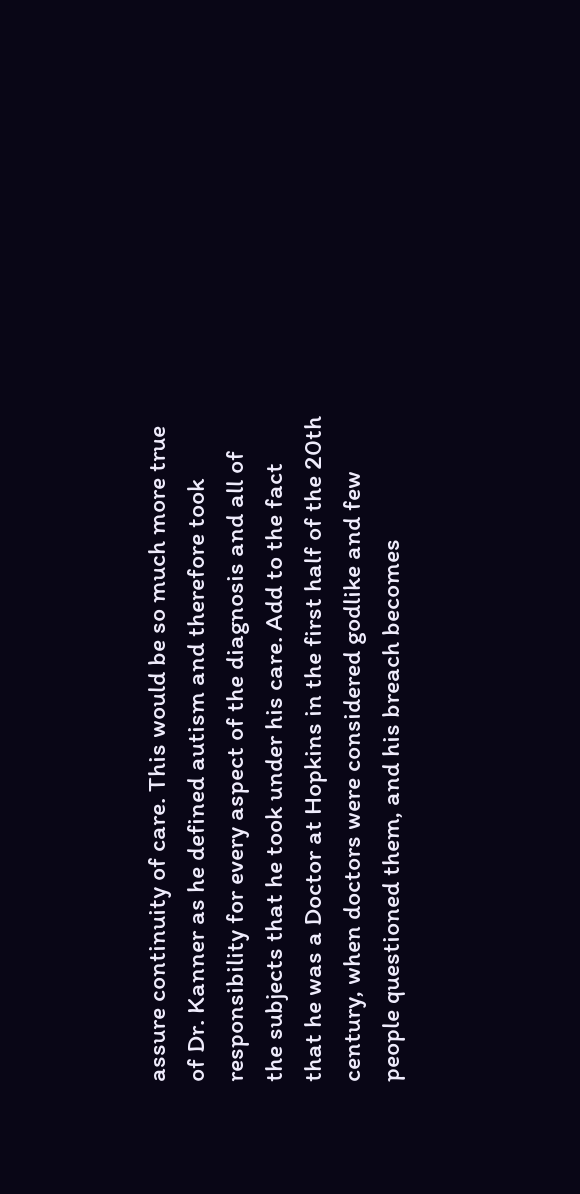assure continuity of care. This would be so much more true of Dr. Kanner as he defined autism and therefore took responsibility for every aspect of the diagnosis and all of the subjects that he took under his care. Add to the fact that he was a Doctor at Hopkins in the first half of the 20th century, when doctors were considered godlike and few people questioned them, and his breach becomes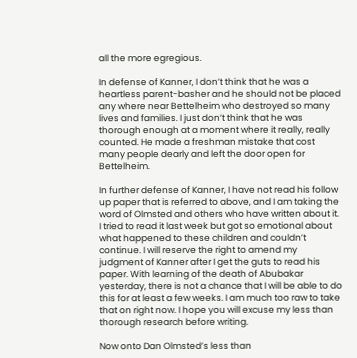all the more egregious.

In defense of Kanner, I don’t think that he was a heartless parent-basher and he should not be placed any where near Bettelheim who destroyed so many lives and families. I just don’t think that he was thorough enough at a moment where it really, really counted. He made a freshman mistake that cost many people dearly and left the door open for Bettelheim.

In further defense of Kanner, I have not read his follow up paper that is referred to above, and I am taking the word of Olmsted and others who have written about it. I tried to read it last week but got so emotional about what happened to these children and couldn’t continue. I will reserve the right to amend my judgment of Kanner after I get the guts to read his paper. With learning of the death of Abubakar yesterday, there is not a chance that I will be able to do this for at least a few weeks. I am much too raw to take that on right now. I hope you will excuse my less than thorough research before writing.

Now onto Dan Olmsted’s less than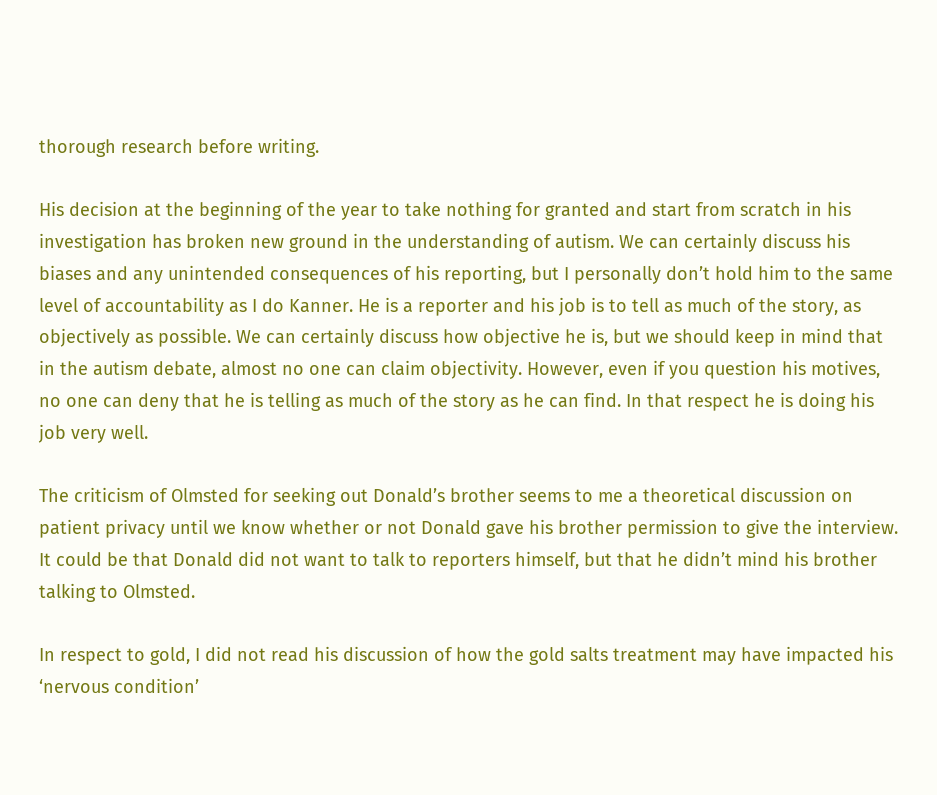thorough research before writing.

His decision at the beginning of the year to take nothing for granted and start from scratch in his investigation has broken new ground in the understanding of autism. We can certainly discuss his biases and any unintended consequences of his reporting, but I personally don’t hold him to the same level of accountability as I do Kanner. He is a reporter and his job is to tell as much of the story, as objectively as possible. We can certainly discuss how objective he is, but we should keep in mind that in the autism debate, almost no one can claim objectivity. However, even if you question his motives, no one can deny that he is telling as much of the story as he can find. In that respect he is doing his job very well.

The criticism of Olmsted for seeking out Donald’s brother seems to me a theoretical discussion on patient privacy until we know whether or not Donald gave his brother permission to give the interview. It could be that Donald did not want to talk to reporters himself, but that he didn’t mind his brother talking to Olmsted.

In respect to gold, I did not read his discussion of how the gold salts treatment may have impacted his ‘nervous condition’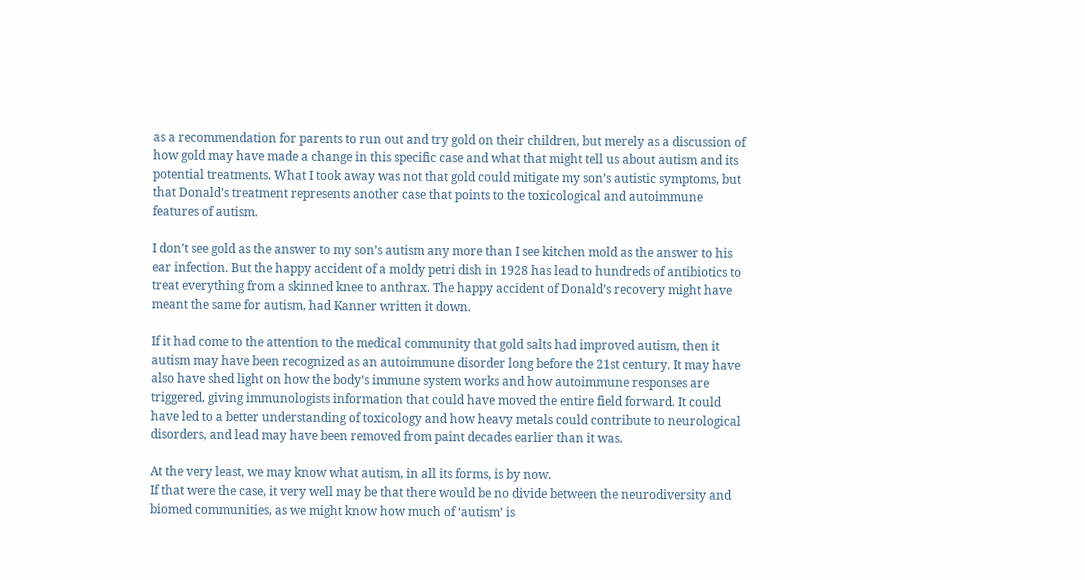as a recommendation for parents to run out and try gold on their children, but merely as a discussion of how gold may have made a change in this specific case and what that might tell us about autism and its potential treatments. What I took away was not that gold could mitigate my son’s autistic symptoms, but that Donald’s treatment represents another case that points to the toxicological and autoimmune features of autism.

I don’t see gold as the answer to my son’s autism any more than I see kitchen mold as the answer to his ear infection. But the happy accident of a moldy petri dish in 1928 has lead to hundreds of antibiotics to treat everything from a skinned knee to anthrax. The happy accident of Donald’s recovery might have meant the same for autism, had Kanner written it down.

If it had come to the attention to the medical community that gold salts had improved autism, then it autism may have been recognized as an autoimmune disorder long before the 21st century. It may have also have shed light on how the body’s immune system works and how autoimmune responses are triggered, giving immunologists information that could have moved the entire field forward. It could have led to a better understanding of toxicology and how heavy metals could contribute to neurological disorders, and lead may have been removed from paint decades earlier than it was.

At the very least, we may know what autism, in all its forms, is by now.
If that were the case, it very well may be that there would be no divide between the neurodiversity and biomed communities, as we might know how much of ‘autism’ is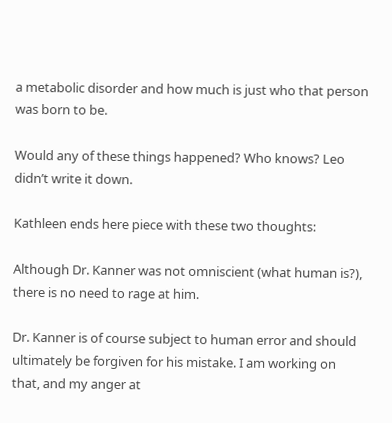a metabolic disorder and how much is just who that person was born to be.

Would any of these things happened? Who knows? Leo didn’t write it down.

Kathleen ends here piece with these two thoughts:

Although Dr. Kanner was not omniscient (what human is?), there is no need to rage at him.

Dr. Kanner is of course subject to human error and should ultimately be forgiven for his mistake. I am working on that, and my anger at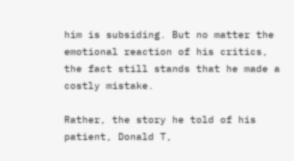him is subsiding. But no matter the emotional reaction of his critics, the fact still stands that he made a costly mistake.

Rather, the story he told of his patient, Donald T,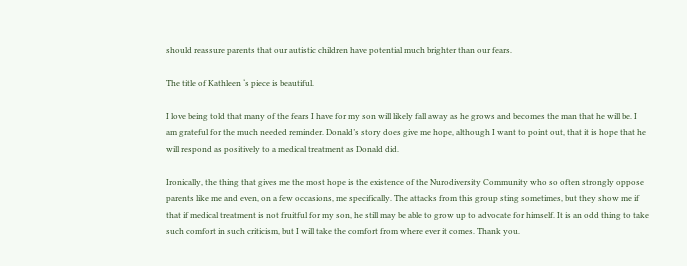should reassure parents that our autistic children have potential much brighter than our fears.

The title of Kathleen ‘s piece is beautiful.

I love being told that many of the fears I have for my son will likely fall away as he grows and becomes the man that he will be. I am grateful for the much needed reminder. Donald’s story does give me hope, although I want to point out, that it is hope that he will respond as positively to a medical treatment as Donald did.

Ironically, the thing that gives me the most hope is the existence of the Nurodiversity Community who so often strongly oppose parents like me and even, on a few occasions, me specifically. The attacks from this group sting sometimes, but they show me if that if medical treatment is not fruitful for my son, he still may be able to grow up to advocate for himself. It is an odd thing to take such comfort in such criticism, but I will take the comfort from where ever it comes. Thank you.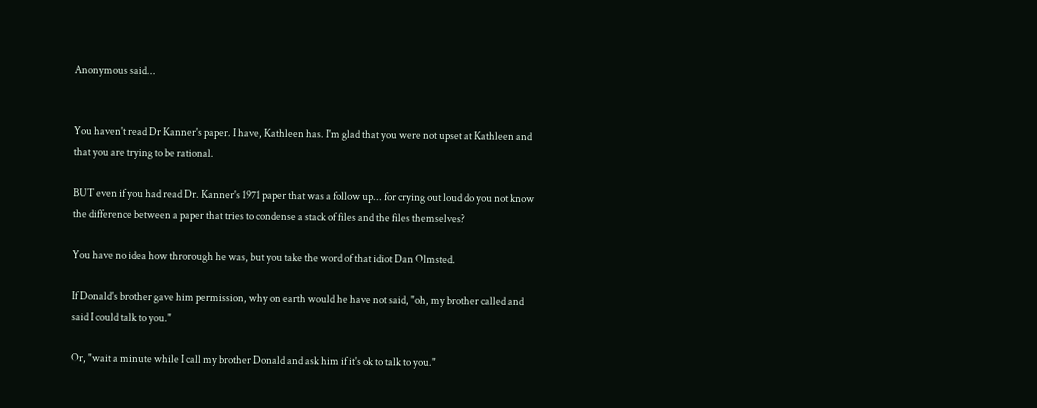Anonymous said...


You haven't read Dr Kanner's paper. I have, Kathleen has. I'm glad that you were not upset at Kathleen and that you are trying to be rational.

BUT even if you had read Dr. Kanner's 1971 paper that was a follow up... for crying out loud do you not know the difference between a paper that tries to condense a stack of files and the files themselves?

You have no idea how throrough he was, but you take the word of that idiot Dan Olmsted.

If Donald's brother gave him permission, why on earth would he have not said, "oh, my brother called and said I could talk to you."

Or, "wait a minute while I call my brother Donald and ask him if it's ok to talk to you."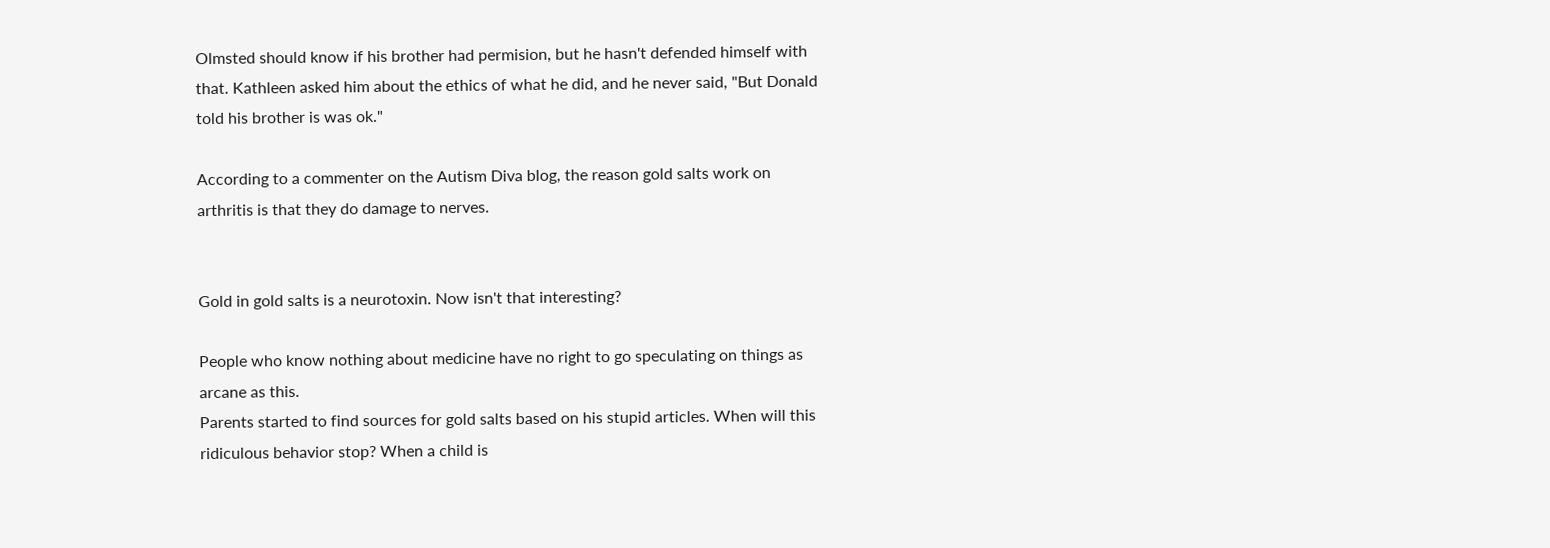Olmsted should know if his brother had permision, but he hasn't defended himself with that. Kathleen asked him about the ethics of what he did, and he never said, "But Donald told his brother is was ok."

According to a commenter on the Autism Diva blog, the reason gold salts work on arthritis is that they do damage to nerves.


Gold in gold salts is a neurotoxin. Now isn't that interesting?

People who know nothing about medicine have no right to go speculating on things as arcane as this.
Parents started to find sources for gold salts based on his stupid articles. When will this ridiculous behavior stop? When a child is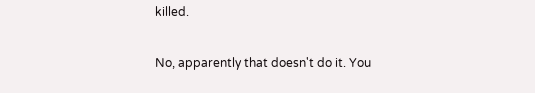killed.

No, apparently that doesn't do it. You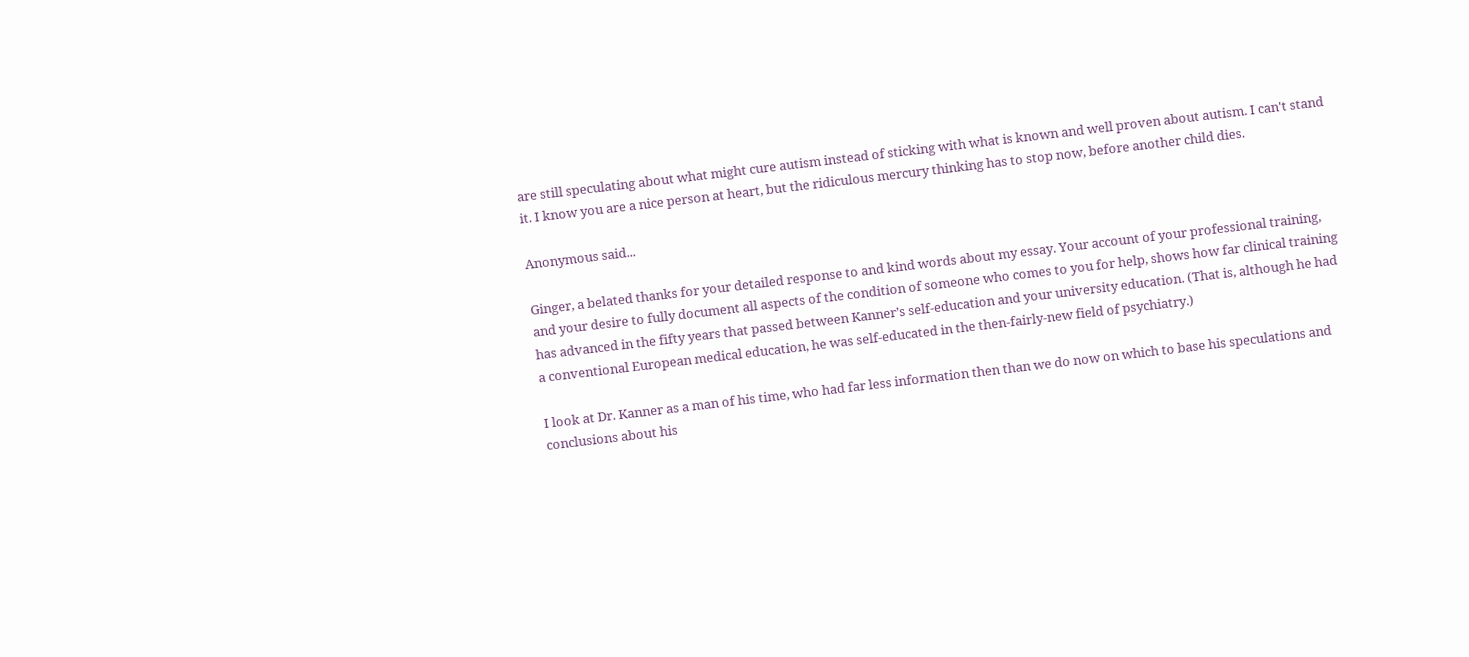are still speculating about what might cure autism instead of sticking with what is known and well proven about autism. I can't stand it. I know you are a nice person at heart, but the ridiculous mercury thinking has to stop now, before another child dies.

Anonymous said...

Ginger, a belated thanks for your detailed response to and kind words about my essay. Your account of your professional training, and your desire to fully document all aspects of the condition of someone who comes to you for help, shows how far clinical training has advanced in the fifty years that passed between Kanner’s self-education and your university education. (That is, although he had a conventional European medical education, he was self-educated in the then-fairly-new field of psychiatry.)

I look at Dr. Kanner as a man of his time, who had far less information then than we do now on which to base his speculations and conclusions about his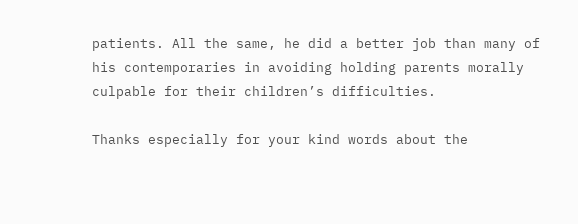patients. All the same, he did a better job than many of his contemporaries in avoiding holding parents morally culpable for their children’s difficulties.

Thanks especially for your kind words about the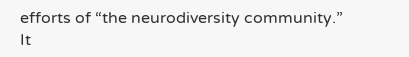efforts of “the neurodiversity community.” It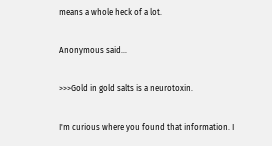means a whole heck of a lot.

Anonymous said...

>>>Gold in gold salts is a neurotoxin.

I'm curious where you found that information. I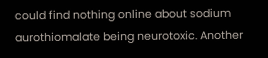could find nothing online about sodium aurothiomalate being neurotoxic. Another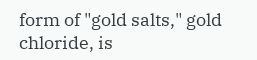form of "gold salts," gold chloride, is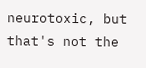neurotoxic, but that's not the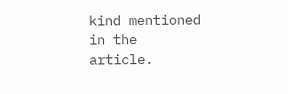kind mentioned in the article.